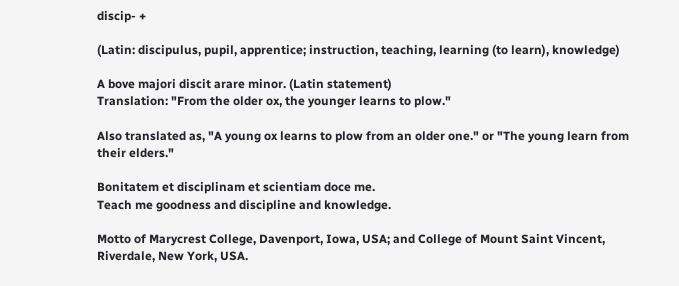discip- +

(Latin: discipulus, pupil, apprentice; instruction, teaching, learning (to learn), knowledge)

A bove majori discit arare minor. (Latin statement)
Translation: "From the older ox, the younger learns to plow."

Also translated as, "A young ox learns to plow from an older one." or "The young learn from their elders."

Bonitatem et disciplinam et scientiam doce me.
Teach me goodness and discipline and knowledge.

Motto of Marycrest College, Davenport, Iowa, USA; and College of Mount Saint Vincent, Riverdale, New York, USA.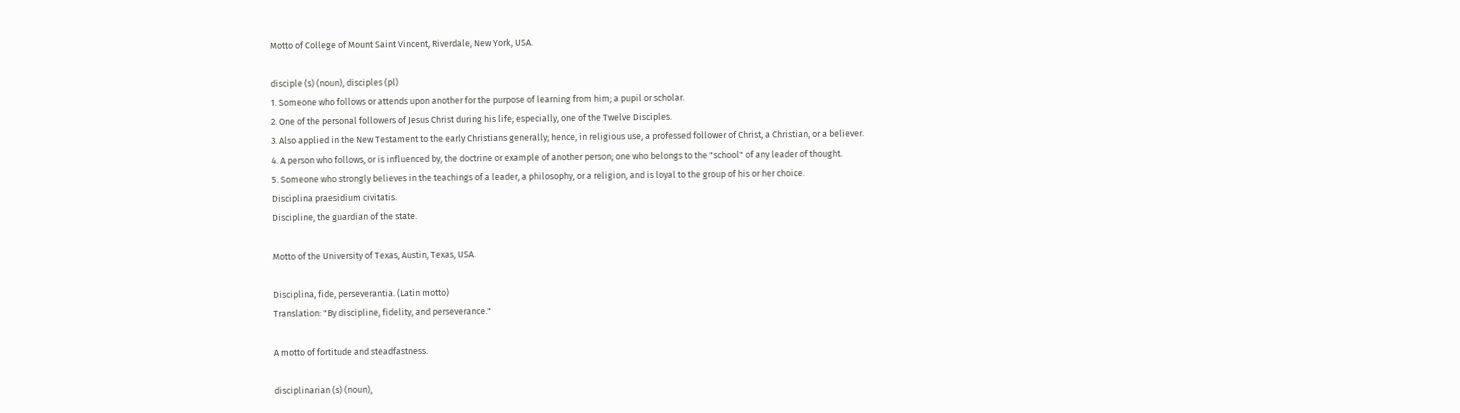Motto of College of Mount Saint Vincent, Riverdale, New York, USA.

disciple (s) (noun), disciples (pl)
1. Someone who follows or attends upon another for the purpose of learning from him; a pupil or scholar.
2. One of the personal followers of Jesus Christ during his life; especially, one of the Twelve Disciples.
3. Also applied in the New Testament to the early Christians generally; hence, in religious use, a professed follower of Christ, a Christian, or a believer.
4. A person who follows, or is influenced by, the doctrine or example of another person; one who belongs to the "school" of any leader of thought.
5. Someone who strongly believes in the teachings of a leader, a philosophy, or a religion, and is loyal to the group of his or her choice.
Disciplina praesidium civitatis.
Discipline, the guardian of the state.

Motto of the University of Texas, Austin, Texas, USA.

Disciplina, fide, perseverantia. (Latin motto)
Translation: "By discipline, fidelity, and perseverance."

A motto of fortitude and steadfastness.

disciplinarian (s) (noun),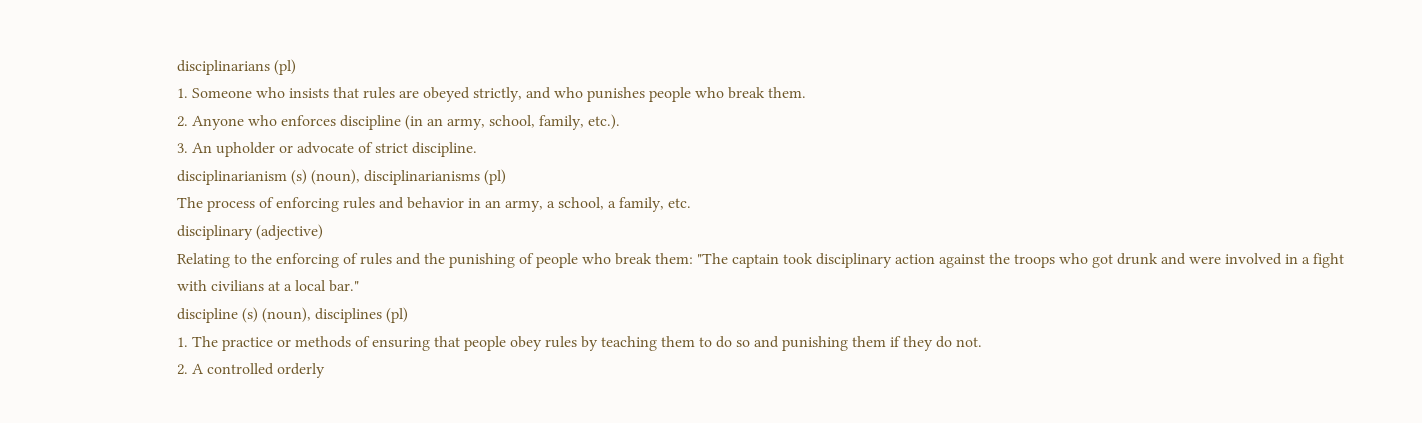disciplinarians (pl)
1. Someone who insists that rules are obeyed strictly, and who punishes people who break them.
2. Anyone who enforces discipline (in an army, school, family, etc.).
3. An upholder or advocate of strict discipline.
disciplinarianism (s) (noun), disciplinarianisms (pl)
The process of enforcing rules and behavior in an army, a school, a family, etc.
disciplinary (adjective)
Relating to the enforcing of rules and the punishing of people who break them: "The captain took disciplinary action against the troops who got drunk and were involved in a fight with civilians at a local bar."
discipline (s) (noun), disciplines (pl)
1. The practice or methods of ensuring that people obey rules by teaching them to do so and punishing them if they do not.
2. A controlled orderly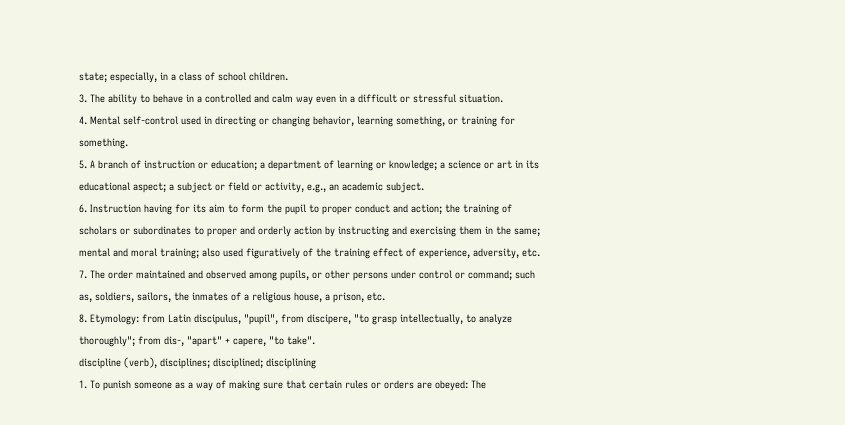state; especially, in a class of school children.
3. The ability to behave in a controlled and calm way even in a difficult or stressful situation.
4. Mental self-control used in directing or changing behavior, learning something, or training for something.
5. A branch of instruction or education; a department of learning or knowledge; a science or art in its educational aspect; a subject or field or activity, e.g., an academic subject.
6. Instruction having for its aim to form the pupil to proper conduct and action; the training of scholars or subordinates to proper and orderly action by instructing and exercising them in the same; mental and moral training; also used figuratively of the training effect of experience, adversity, etc.
7. The order maintained and observed among pupils, or other persons under control or command; such as, soldiers, sailors, the inmates of a religious house, a prison, etc.
8. Etymology: from Latin discipulus, "pupil", from discipere, "to grasp intellectually, to analyze thoroughly"; from dis-, "apart" + capere, "to take".
discipline (verb), disciplines; disciplined; disciplining
1. To punish someone as a way of making sure that certain rules or orders are obeyed: The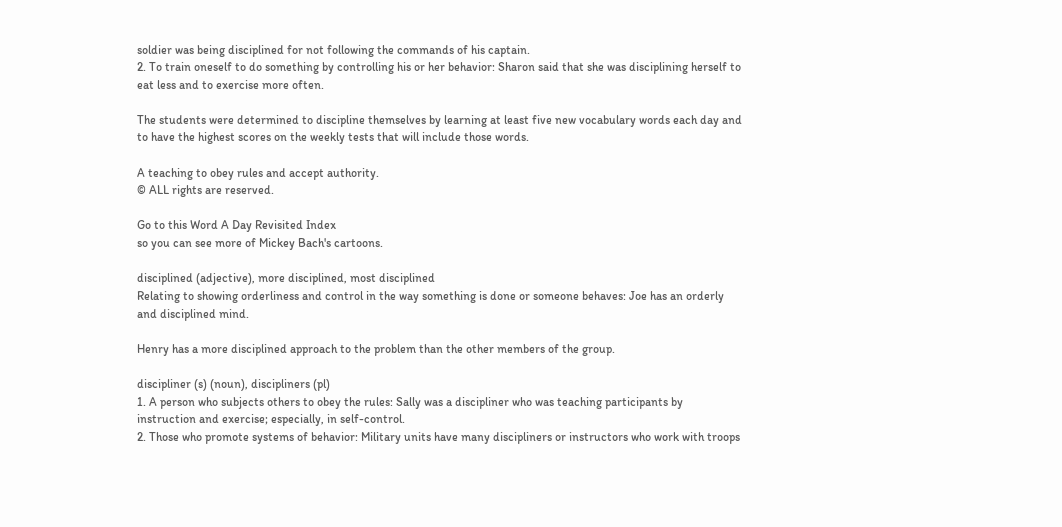soldier was being disciplined for not following the commands of his captain.
2. To train oneself to do something by controlling his or her behavior: Sharon said that she was disciplining herself to eat less and to exercise more often.

The students were determined to discipline themselves by learning at least five new vocabulary words each day and to have the highest scores on the weekly tests that will include those words.

A teaching to obey rules and accept authority.
© ALL rights are reserved.

Go to this Word A Day Revisited Index
so you can see more of Mickey Bach's cartoons.

disciplined (adjective), more disciplined, most disciplined
Relating to showing orderliness and control in the way something is done or someone behaves: Joe has an orderly and disciplined mind.

Henry has a more disciplined approach to the problem than the other members of the group.

discipliner (s) (noun), discipliners (pl)
1. A person who subjects others to obey the rules: Sally was a discipliner who was teaching participants by instruction and exercise; especially, in self-control.
2. Those who promote systems of behavior: Military units have many discipliners or instructors who work with troops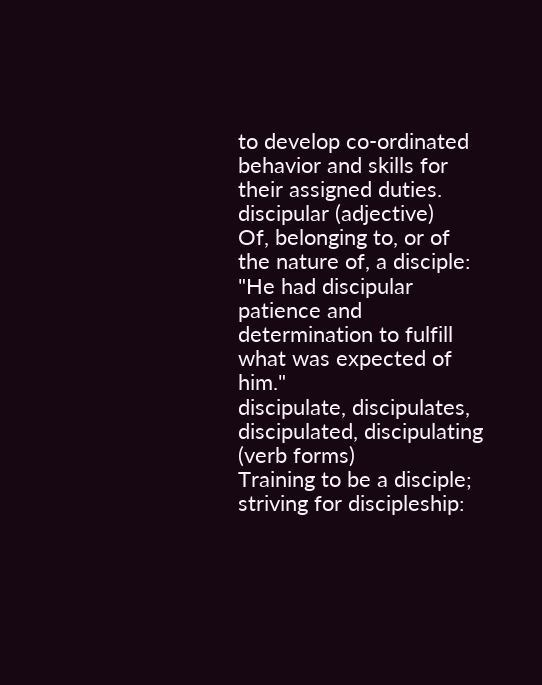to develop co-ordinated behavior and skills for their assigned duties.
discipular (adjective)
Of, belonging to, or of the nature of, a disciple: "He had discipular patience and determination to fulfill what was expected of him."
discipulate, discipulates, discipulated, discipulating (verb forms)
Training to be a disciple; striving for discipleship: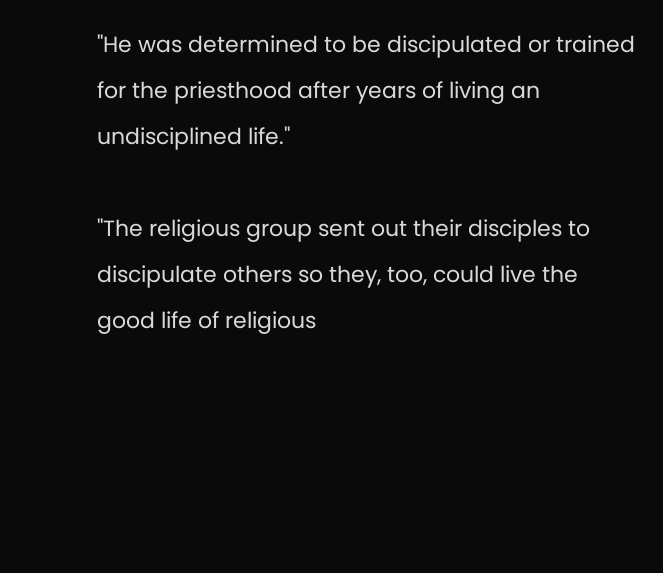"He was determined to be discipulated or trained for the priesthood after years of living an undisciplined life."

"The religious group sent out their disciples to discipulate others so they, too, could live the good life of religious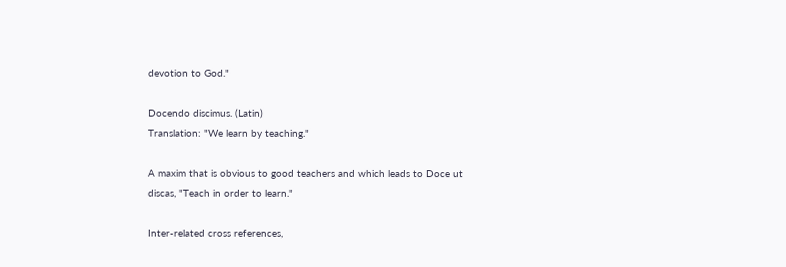devotion to God."

Docendo discimus. (Latin)
Translation: "We learn by teaching."

A maxim that is obvious to good teachers and which leads to Doce ut discas, "Teach in order to learn."

Inter-related cross references,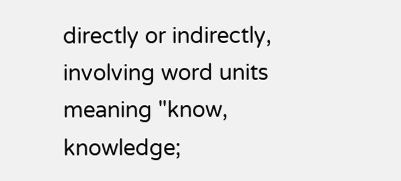directly or indirectly, involving word units meaning "know, knowledge;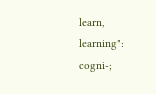learn, learning": cogni-;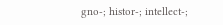gno-; histor-; intellect-;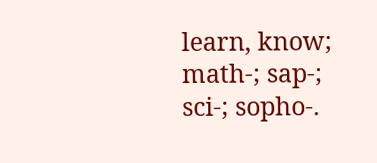learn, know; math-; sap-; sci-; sopho-.